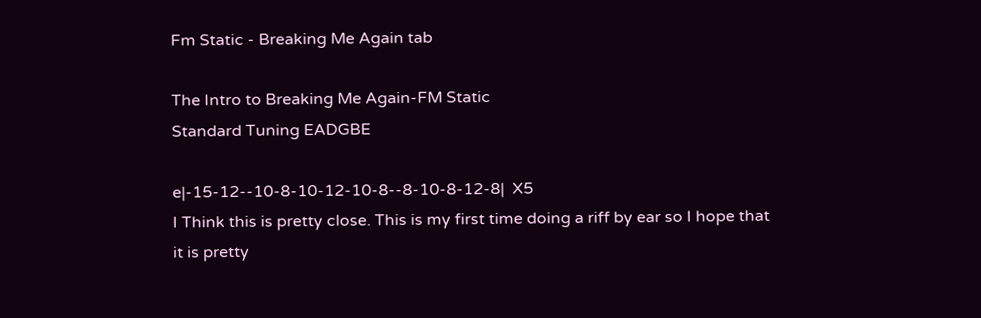Fm Static - Breaking Me Again tab

The Intro to Breaking Me Again-FM Static
Standard Tuning EADGBE

e|-15-12--10-8-10-12-10-8--8-10-8-12-8|  X5
I Think this is pretty close. This is my first time doing a riff by ear so I hope that
it is pretty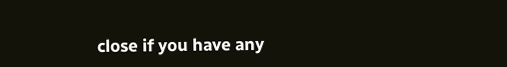close if you have any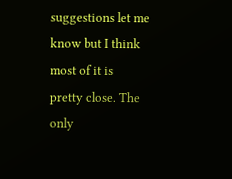suggestions let me know but I think most of it is
pretty close. The only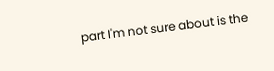part I'm not sure about is the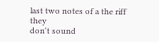last two notes of a the riff they
don't sound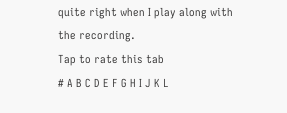quite right when I play along with the recording.
Tap to rate this tab
# A B C D E F G H I J K L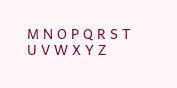M N O P Q R S T U V W X Y Z